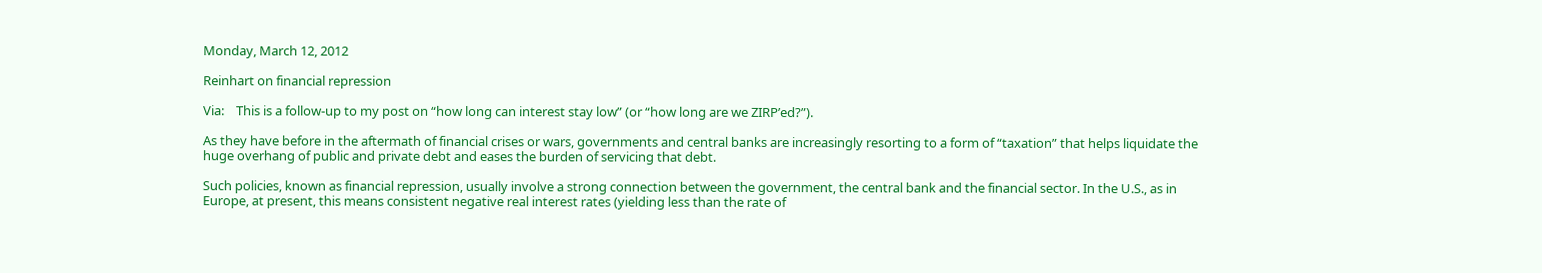Monday, March 12, 2012

Reinhart on financial repression

Via:    This is a follow-up to my post on “how long can interest stay low” (or “how long are we ZIRP’ed?”).

As they have before in the aftermath of financial crises or wars, governments and central banks are increasingly resorting to a form of “taxation” that helps liquidate the huge overhang of public and private debt and eases the burden of servicing that debt.

Such policies, known as financial repression, usually involve a strong connection between the government, the central bank and the financial sector. In the U.S., as in Europe, at present, this means consistent negative real interest rates (yielding less than the rate of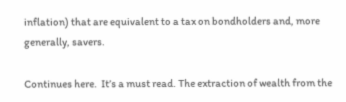inflation) that are equivalent to a tax on bondholders and, more generally, savers.

Continues here.  It’s a must read. The extraction of wealth from the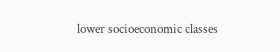lower socioeconomic classes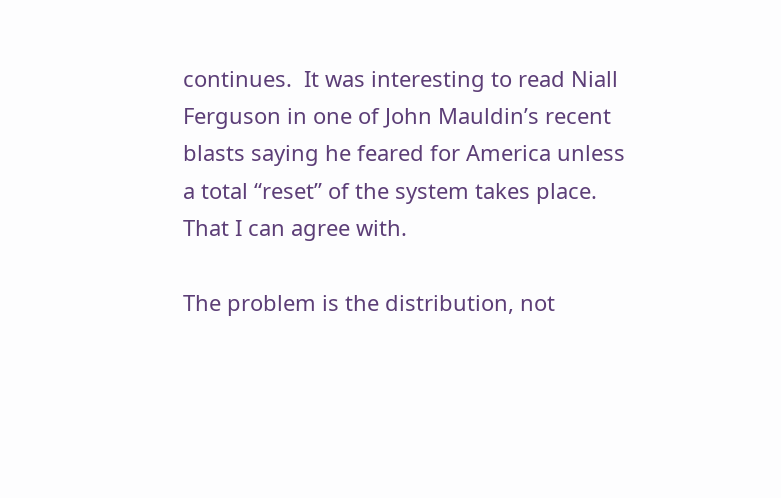continues.  It was interesting to read Niall Ferguson in one of John Mauldin’s recent blasts saying he feared for America unless a total “reset” of the system takes place.  That I can agree with.

The problem is the distribution, not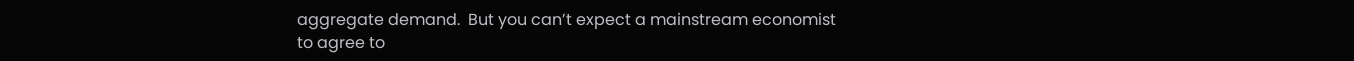aggregate demand.  But you can’t expect a mainstream economist to agree to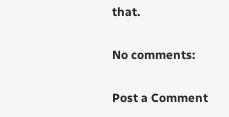that.

No comments:

Post a Comment